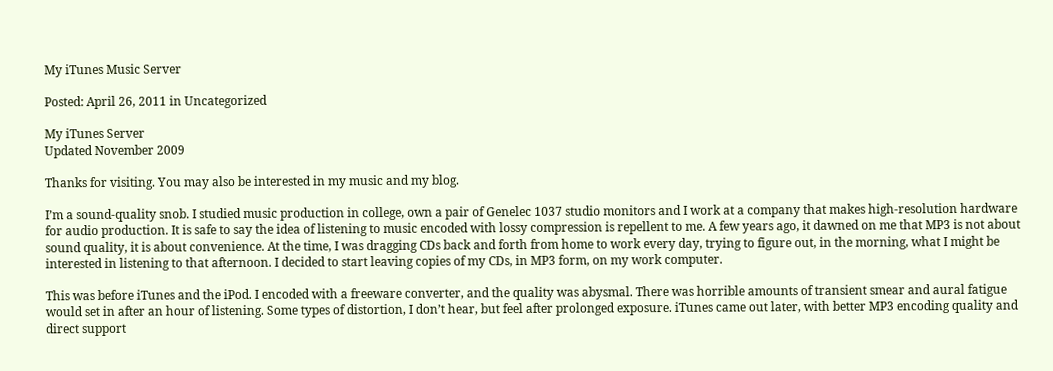My iTunes Music Server

Posted: April 26, 2011 in Uncategorized

My iTunes Server
Updated November 2009

Thanks for visiting. You may also be interested in my music and my blog.

I’m a sound-quality snob. I studied music production in college, own a pair of Genelec 1037 studio monitors and I work at a company that makes high-resolution hardware for audio production. It is safe to say the idea of listening to music encoded with lossy compression is repellent to me. A few years ago, it dawned on me that MP3 is not about sound quality, it is about convenience. At the time, I was dragging CDs back and forth from home to work every day, trying to figure out, in the morning, what I might be interested in listening to that afternoon. I decided to start leaving copies of my CDs, in MP3 form, on my work computer.

This was before iTunes and the iPod. I encoded with a freeware converter, and the quality was abysmal. There was horrible amounts of transient smear and aural fatigue would set in after an hour of listening. Some types of distortion, I don’t hear, but feel after prolonged exposure. iTunes came out later, with better MP3 encoding quality and direct support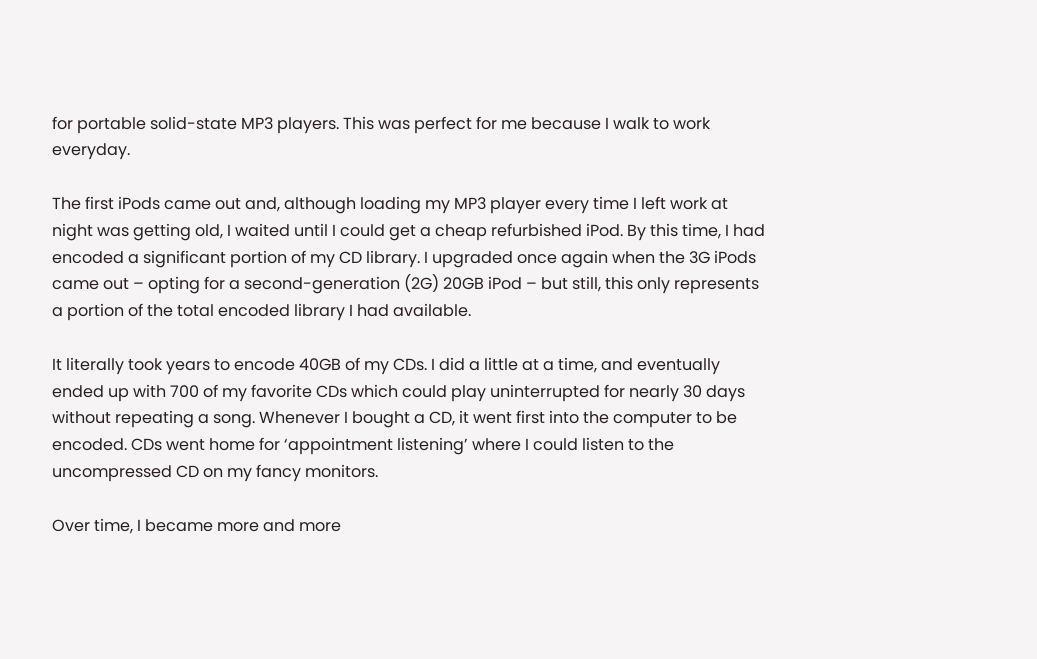for portable solid-state MP3 players. This was perfect for me because I walk to work everyday.

The first iPods came out and, although loading my MP3 player every time I left work at night was getting old, I waited until I could get a cheap refurbished iPod. By this time, I had encoded a significant portion of my CD library. I upgraded once again when the 3G iPods came out – opting for a second-generation (2G) 20GB iPod – but still, this only represents a portion of the total encoded library I had available.

It literally took years to encode 40GB of my CDs. I did a little at a time, and eventually ended up with 700 of my favorite CDs which could play uninterrupted for nearly 30 days without repeating a song. Whenever I bought a CD, it went first into the computer to be encoded. CDs went home for ‘appointment listening’ where I could listen to the uncompressed CD on my fancy monitors.

Over time, I became more and more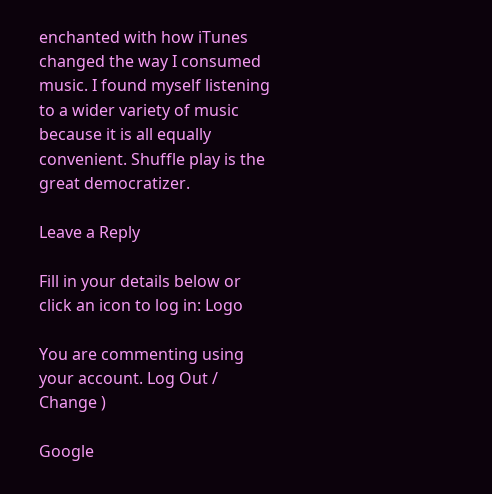enchanted with how iTunes changed the way I consumed music. I found myself listening to a wider variety of music because it is all equally convenient. Shuffle play is the great democratizer.

Leave a Reply

Fill in your details below or click an icon to log in: Logo

You are commenting using your account. Log Out /  Change )

Google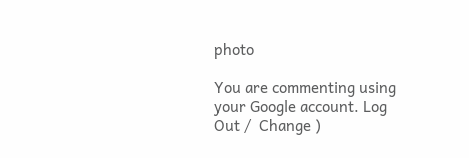photo

You are commenting using your Google account. Log Out /  Change )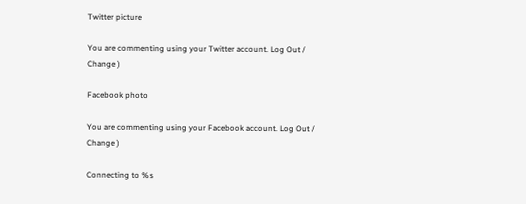Twitter picture

You are commenting using your Twitter account. Log Out /  Change )

Facebook photo

You are commenting using your Facebook account. Log Out /  Change )

Connecting to %s